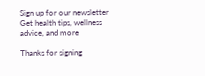Sign up for our newsletter
Get health tips, wellness advice, and more

Thanks for signing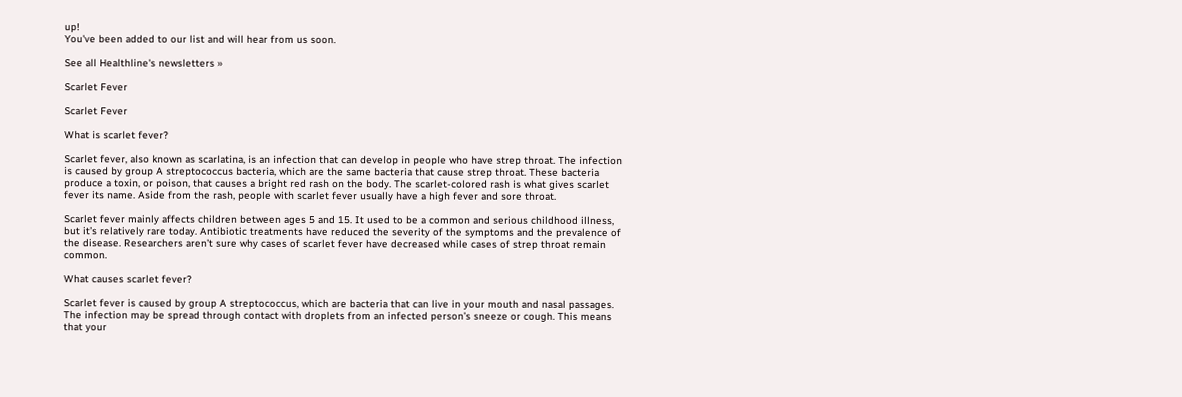up!
You've been added to our list and will hear from us soon.

See all Healthline's newsletters »

Scarlet Fever

Scarlet Fever

What is scarlet fever?

Scarlet fever, also known as scarlatina, is an infection that can develop in people who have strep throat. The infection is caused by group A streptococcus bacteria, which are the same bacteria that cause strep throat. These bacteria produce a toxin, or poison, that causes a bright red rash on the body. The scarlet-colored rash is what gives scarlet fever its name. Aside from the rash, people with scarlet fever usually have a high fever and sore throat.

Scarlet fever mainly affects children between ages 5 and 15. It used to be a common and serious childhood illness, but it’s relatively rare today. Antibiotic treatments have reduced the severity of the symptoms and the prevalence of the disease. Researchers aren’t sure why cases of scarlet fever have decreased while cases of strep throat remain common.

What causes scarlet fever?

Scarlet fever is caused by group A streptococcus, which are bacteria that can live in your mouth and nasal passages. The infection may be spread through contact with droplets from an infected person’s sneeze or cough. This means that your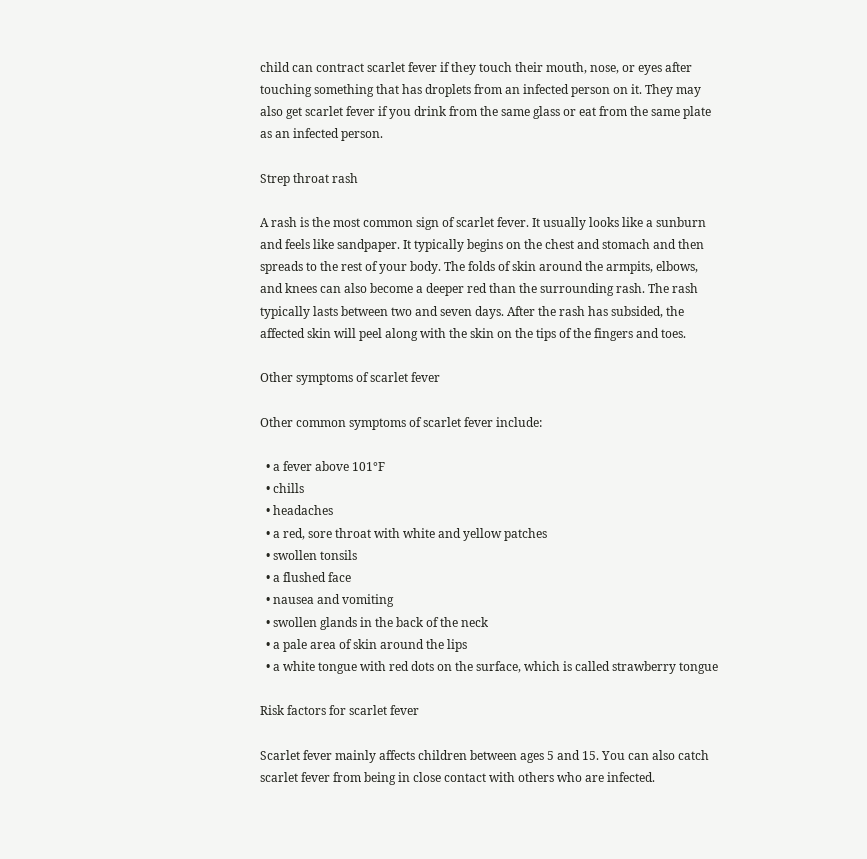child can contract scarlet fever if they touch their mouth, nose, or eyes after touching something that has droplets from an infected person on it. They may also get scarlet fever if you drink from the same glass or eat from the same plate as an infected person.

Strep throat rash

A rash is the most common sign of scarlet fever. It usually looks like a sunburn and feels like sandpaper. It typically begins on the chest and stomach and then spreads to the rest of your body. The folds of skin around the armpits, elbows, and knees can also become a deeper red than the surrounding rash. The rash typically lasts between two and seven days. After the rash has subsided, the affected skin will peel along with the skin on the tips of the fingers and toes.

Other symptoms of scarlet fever

Other common symptoms of scarlet fever include:

  • a fever above 101°F
  • chills
  • headaches
  • a red, sore throat with white and yellow patches
  • swollen tonsils
  • a flushed face
  • nausea and vomiting
  • swollen glands in the back of the neck
  • a pale area of skin around the lips
  • a white tongue with red dots on the surface, which is called strawberry tongue

Risk factors for scarlet fever

Scarlet fever mainly affects children between ages 5 and 15. You can also catch scarlet fever from being in close contact with others who are infected.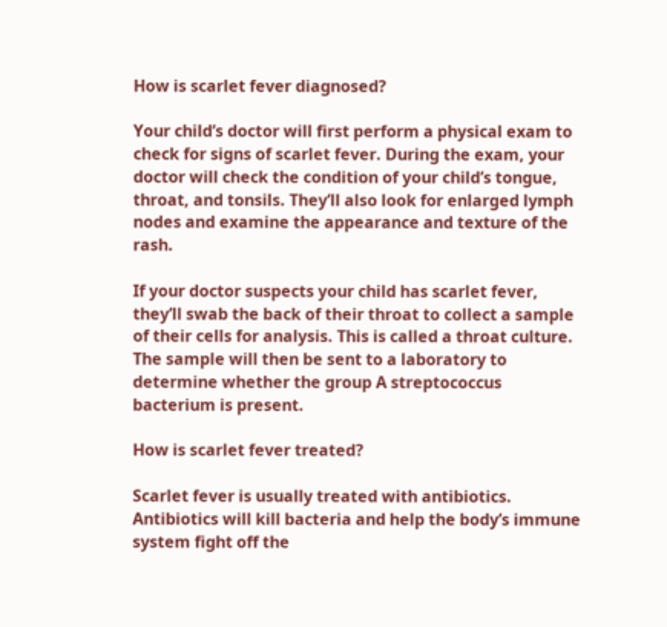How is scarlet fever diagnosed?

Your child’s doctor will first perform a physical exam to check for signs of scarlet fever. During the exam, your doctor will check the condition of your child’s tongue, throat, and tonsils. They’ll also look for enlarged lymph nodes and examine the appearance and texture of the rash.

If your doctor suspects your child has scarlet fever, they’ll swab the back of their throat to collect a sample of their cells for analysis. This is called a throat culture. The sample will then be sent to a laboratory to determine whether the group A streptococcus bacterium is present.

How is scarlet fever treated?

Scarlet fever is usually treated with antibiotics. Antibiotics will kill bacteria and help the body’s immune system fight off the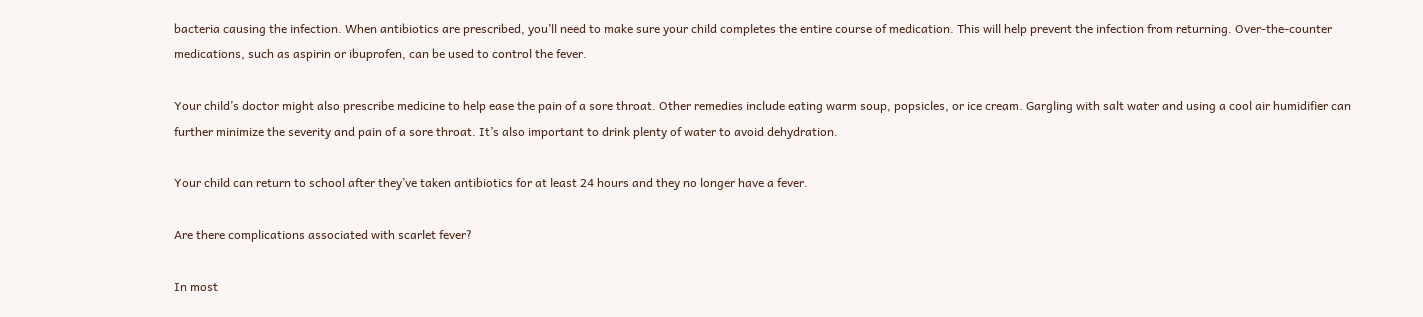bacteria causing the infection. When antibiotics are prescribed, you’ll need to make sure your child completes the entire course of medication. This will help prevent the infection from returning. Over-the-counter medications, such as aspirin or ibuprofen, can be used to control the fever.

Your child’s doctor might also prescribe medicine to help ease the pain of a sore throat. Other remedies include eating warm soup, popsicles, or ice cream. Gargling with salt water and using a cool air humidifier can further minimize the severity and pain of a sore throat. It’s also important to drink plenty of water to avoid dehydration.

Your child can return to school after they’ve taken antibiotics for at least 24 hours and they no longer have a fever.

Are there complications associated with scarlet fever?

In most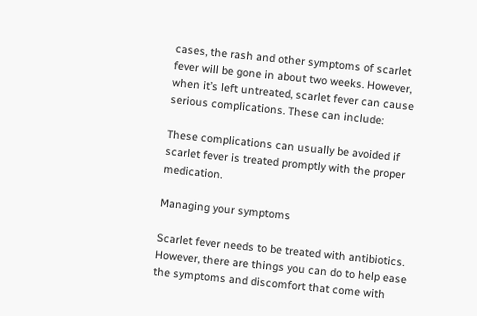cases, the rash and other symptoms of scarlet fever will be gone in about two weeks. However, when it’s left untreated, scarlet fever can cause serious complications. These can include:

These complications can usually be avoided if scarlet fever is treated promptly with the proper medication.

Managing your symptoms

Scarlet fever needs to be treated with antibiotics. However, there are things you can do to help ease the symptoms and discomfort that come with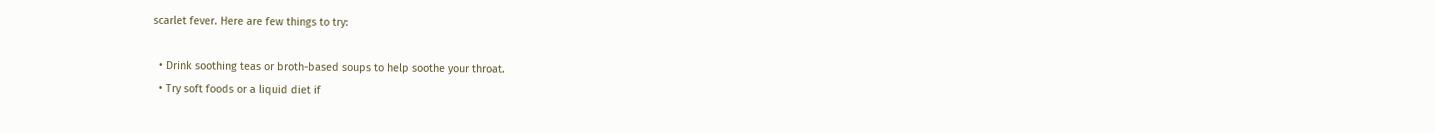scarlet fever. Here are few things to try:

  • Drink soothing teas or broth-based soups to help soothe your throat.
  • Try soft foods or a liquid diet if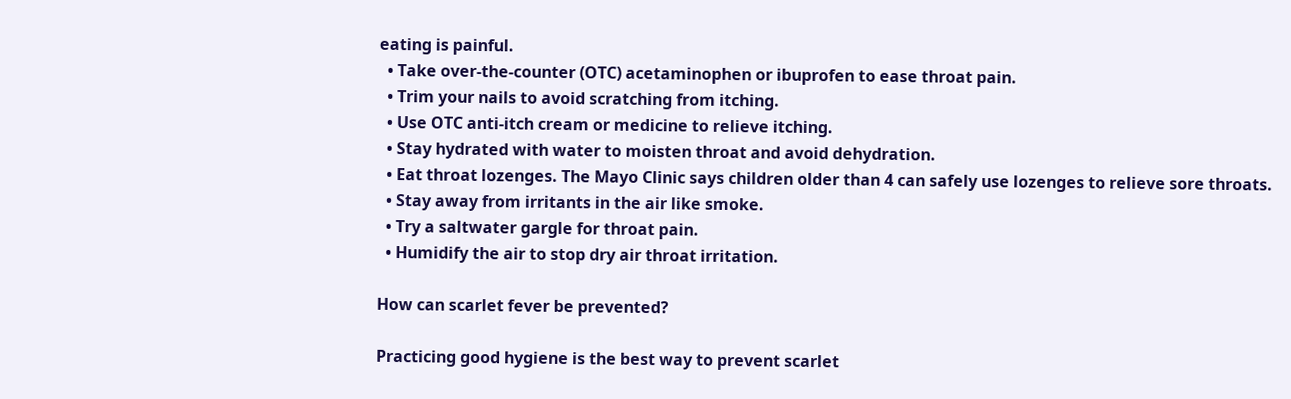eating is painful.
  • Take over-the-counter (OTC) acetaminophen or ibuprofen to ease throat pain.
  • Trim your nails to avoid scratching from itching.
  • Use OTC anti-itch cream or medicine to relieve itching.
  • Stay hydrated with water to moisten throat and avoid dehydration.
  • Eat throat lozenges. The Mayo Clinic says children older than 4 can safely use lozenges to relieve sore throats.
  • Stay away from irritants in the air like smoke.
  • Try a saltwater gargle for throat pain.
  • Humidify the air to stop dry air throat irritation.

How can scarlet fever be prevented?

Practicing good hygiene is the best way to prevent scarlet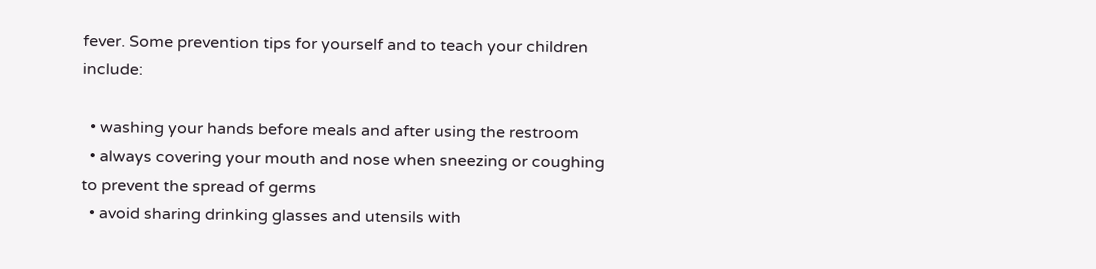fever. Some prevention tips for yourself and to teach your children include:

  • washing your hands before meals and after using the restroom
  • always covering your mouth and nose when sneezing or coughing to prevent the spread of germs
  • avoid sharing drinking glasses and utensils with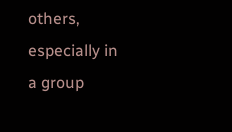others, especially in a group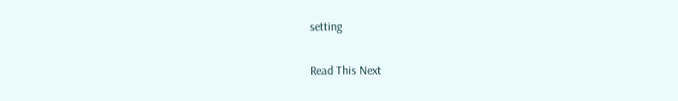setting

Read This Next